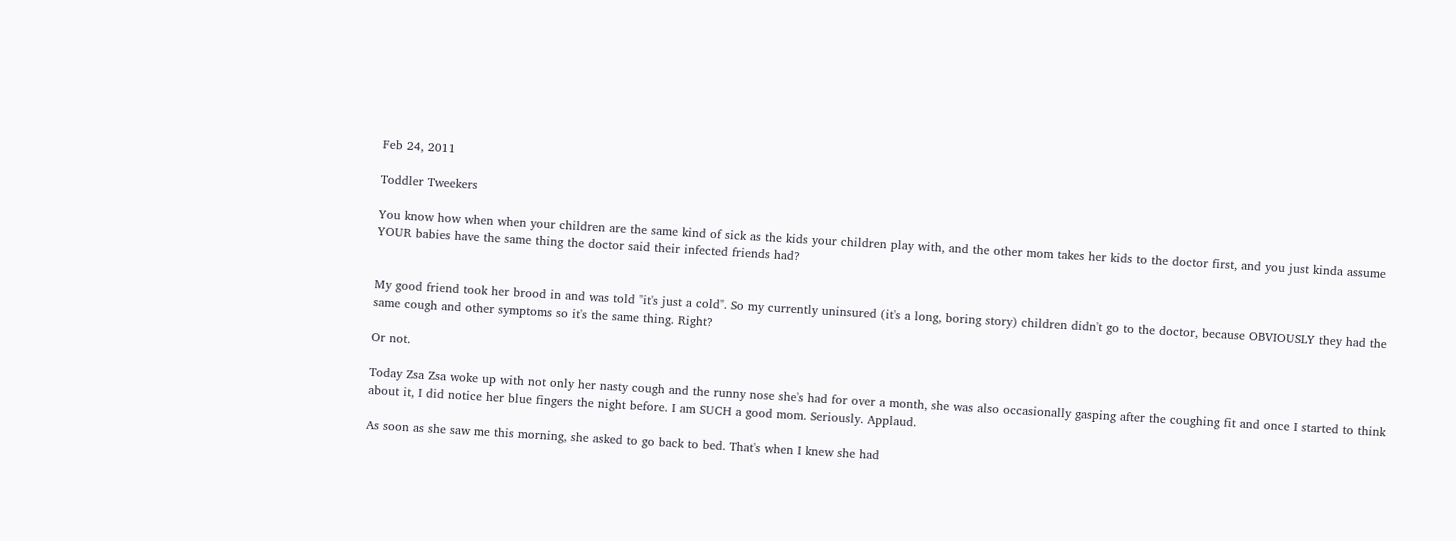Feb 24, 2011

Toddler Tweekers

You know how when when your children are the same kind of sick as the kids your children play with, and the other mom takes her kids to the doctor first, and you just kinda assume YOUR babies have the same thing the doctor said their infected friends had?


My good friend took her brood in and was told "it's just a cold". So my currently uninsured (it's a long, boring story) children didn't go to the doctor, because OBVIOUSLY they had the same cough and other symptoms so it's the same thing. Right?

Or not.

Today Zsa Zsa woke up with not only her nasty cough and the runny nose she's had for over a month, she was also occasionally gasping after the coughing fit and once I started to think about it, I did notice her blue fingers the night before. I am SUCH a good mom. Seriously. Applaud.

As soon as she saw me this morning, she asked to go back to bed. That's when I knew she had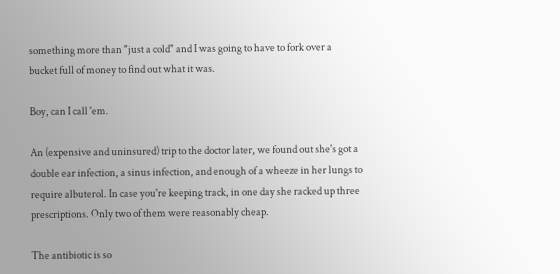something more than "just a cold" and I was going to have to fork over a bucket full of money to find out what it was.

Boy, can I call 'em.

An (expensive and uninsured) trip to the doctor later, we found out she's got a double ear infection, a sinus infection, and enough of a wheeze in her lungs to require albuterol. In case you're keeping track, in one day she racked up three prescriptions. Only two of them were reasonably cheap.

The antibiotic is so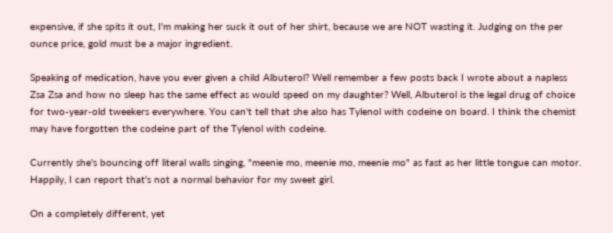expensive, if she spits it out, I'm making her suck it out of her shirt, because we are NOT wasting it. Judging on the per ounce price, gold must be a major ingredient.

Speaking of medication, have you ever given a child Albuterol? Well remember a few posts back I wrote about a napless Zsa Zsa and how no sleep has the same effect as would speed on my daughter? Well, Albuterol is the legal drug of choice for two-year-old tweekers everywhere. You can't tell that she also has Tylenol with codeine on board. I think the chemist may have forgotten the codeine part of the Tylenol with codeine.

Currently she's bouncing off literal walls singing, "meenie mo, meenie mo, meenie mo" as fast as her little tongue can motor. Happily, I can report that's not a normal behavior for my sweet girl.

On a completely different, yet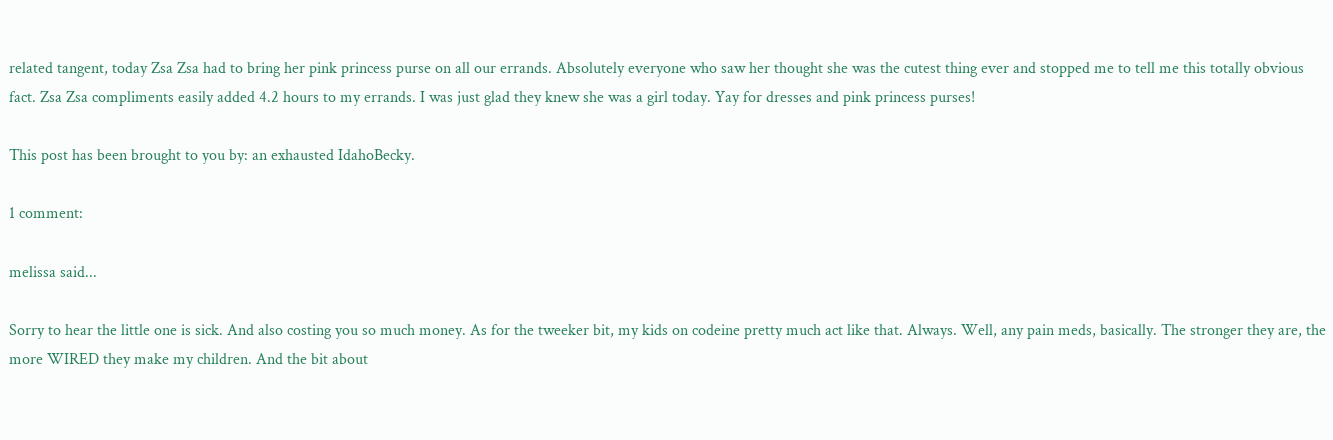related tangent, today Zsa Zsa had to bring her pink princess purse on all our errands. Absolutely everyone who saw her thought she was the cutest thing ever and stopped me to tell me this totally obvious fact. Zsa Zsa compliments easily added 4.2 hours to my errands. I was just glad they knew she was a girl today. Yay for dresses and pink princess purses!

This post has been brought to you by: an exhausted IdahoBecky.

1 comment:

melissa said...

Sorry to hear the little one is sick. And also costing you so much money. As for the tweeker bit, my kids on codeine pretty much act like that. Always. Well, any pain meds, basically. The stronger they are, the more WIRED they make my children. And the bit about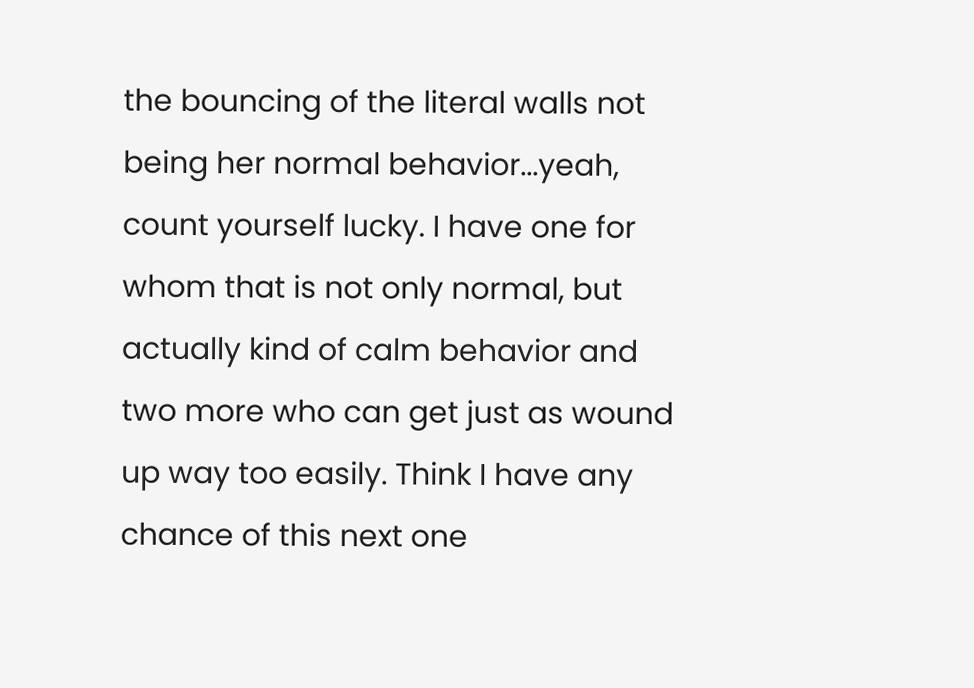the bouncing of the literal walls not being her normal behavior...yeah, count yourself lucky. I have one for whom that is not only normal, but actually kind of calm behavior and two more who can get just as wound up way too easily. Think I have any chance of this next one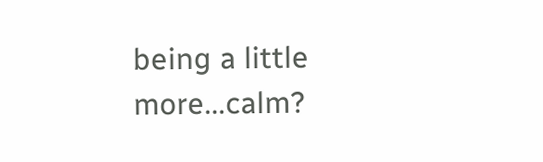being a little more...calm?